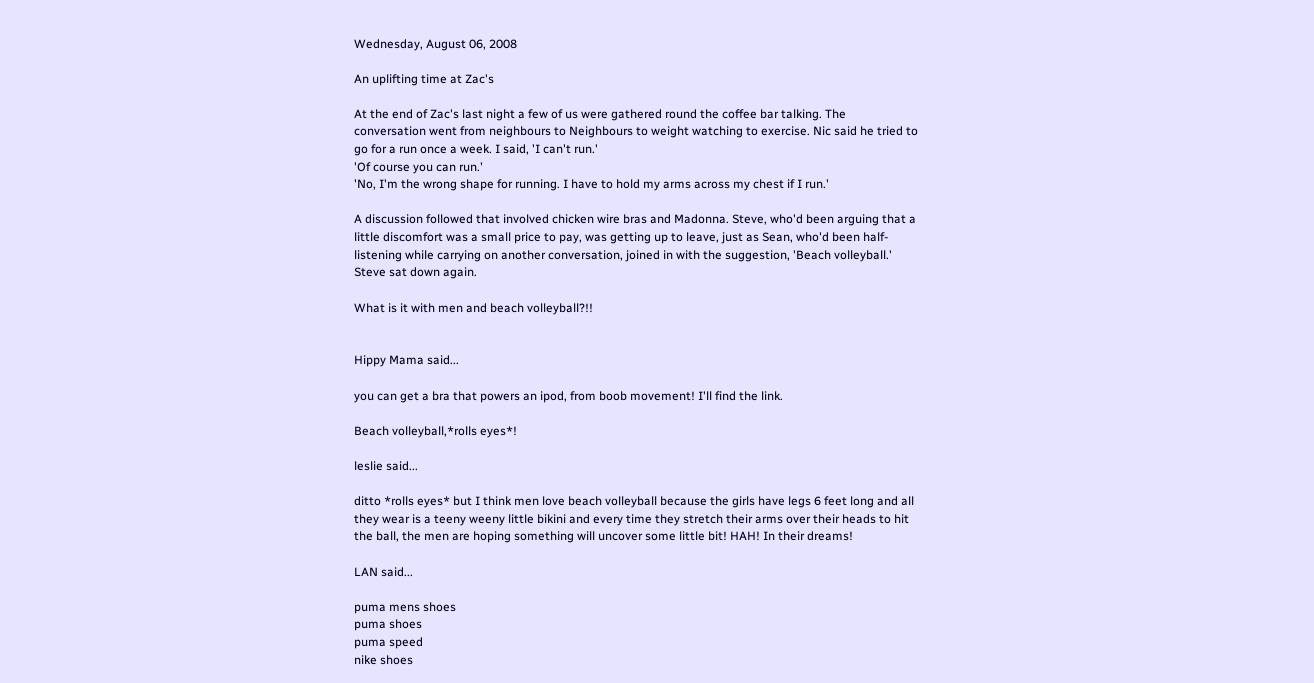Wednesday, August 06, 2008

An uplifting time at Zac's

At the end of Zac's last night a few of us were gathered round the coffee bar talking. The conversation went from neighbours to Neighbours to weight watching to exercise. Nic said he tried to go for a run once a week. I said, 'I can't run.'
'Of course you can run.'
'No, I'm the wrong shape for running. I have to hold my arms across my chest if I run.'

A discussion followed that involved chicken wire bras and Madonna. Steve, who'd been arguing that a little discomfort was a small price to pay, was getting up to leave, just as Sean, who'd been half-listening while carrying on another conversation, joined in with the suggestion, 'Beach volleyball.' Steve sat down again.

What is it with men and beach volleyball?!!


Hippy Mama said...

you can get a bra that powers an ipod, from boob movement! I'll find the link.

Beach volleyball,*rolls eyes*!

leslie said...

ditto *rolls eyes* but I think men love beach volleyball because the girls have legs 6 feet long and all they wear is a teeny weeny little bikini and every time they stretch their arms over their heads to hit the ball, the men are hoping something will uncover some little bit! HAH! In their dreams!

LAN said...

puma mens shoes
puma shoes
puma speed
nike shoes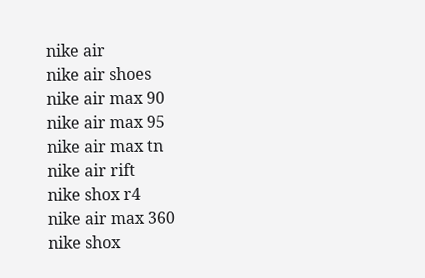nike air
nike air shoes
nike air max 90
nike air max 95
nike air max tn
nike air rift
nike shox r4
nike air max 360
nike shox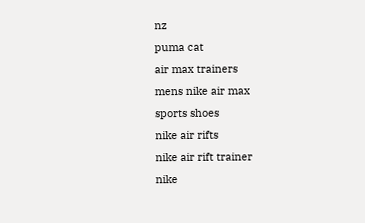nz
puma cat
air max trainers
mens nike air max
sports shoes
nike air rifts
nike air rift trainer
nike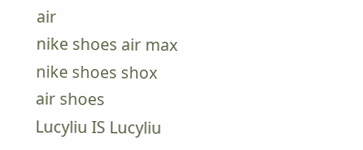air
nike shoes air max
nike shoes shox
air shoes
Lucyliu IS Lucyliu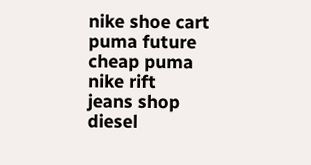nike shoe cart
puma future
cheap puma
nike rift
jeans shop
diesel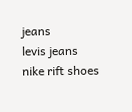jeans
levis jeans
nike rift shoes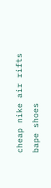cheap nike air rifts
bape shoes